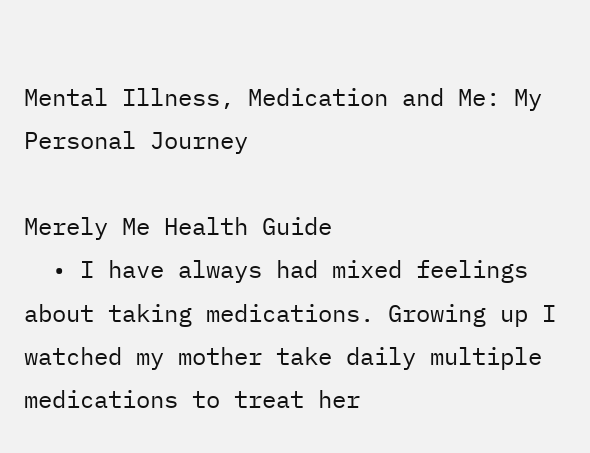Mental Illness, Medication and Me: My Personal Journey

Merely Me Health Guide
  • I have always had mixed feelings about taking medications. Growing up I watched my mother take daily multiple medications to treat her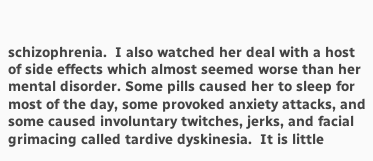schizophrenia.  I also watched her deal with a host of side effects which almost seemed worse than her mental disorder. Some pills caused her to sleep for most of the day, some provoked anxiety attacks, and some caused involuntary twitches, jerks, and facial grimacing called tardive dyskinesia.  It is little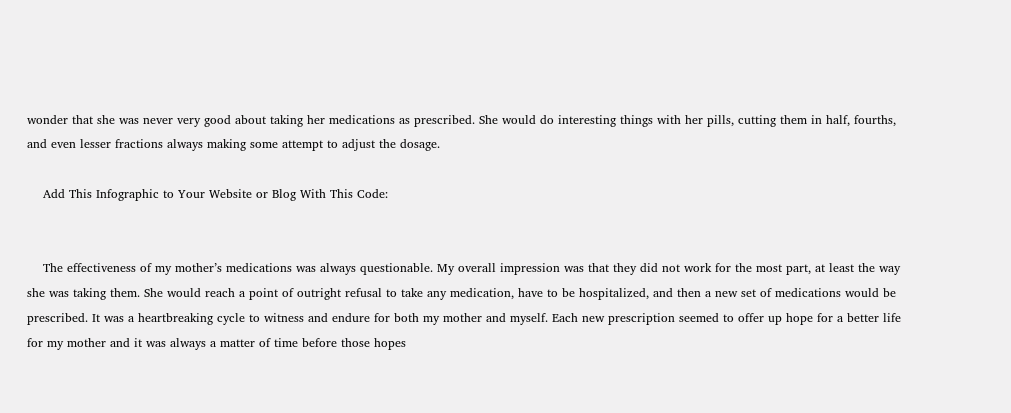wonder that she was never very good about taking her medications as prescribed. She would do interesting things with her pills, cutting them in half, fourths, and even lesser fractions always making some attempt to adjust the dosage.

    Add This Infographic to Your Website or Blog With This Code:


    The effectiveness of my mother’s medications was always questionable. My overall impression was that they did not work for the most part, at least the way she was taking them. She would reach a point of outright refusal to take any medication, have to be hospitalized, and then a new set of medications would be prescribed. It was a heartbreaking cycle to witness and endure for both my mother and myself. Each new prescription seemed to offer up hope for a better life for my mother and it was always a matter of time before those hopes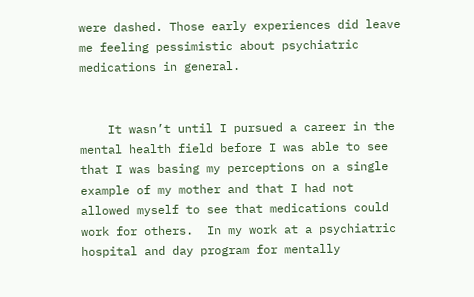were dashed. Those early experiences did leave me feeling pessimistic about psychiatric medications in general.


    It wasn’t until I pursued a career in the mental health field before I was able to see that I was basing my perceptions on a single example of my mother and that I had not allowed myself to see that medications could work for others.  In my work at a psychiatric hospital and day program for mentally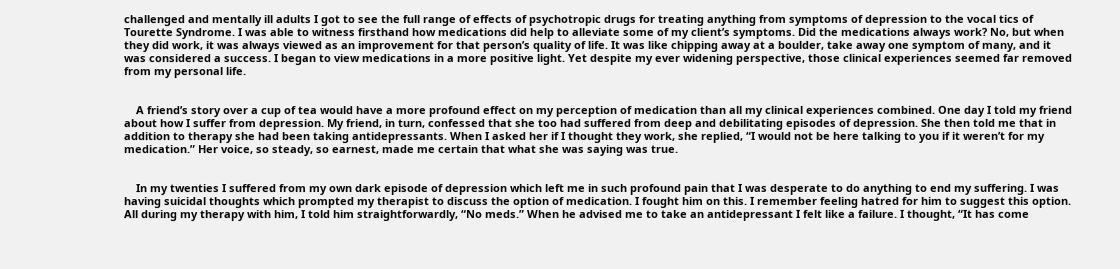challenged and mentally ill adults I got to see the full range of effects of psychotropic drugs for treating anything from symptoms of depression to the vocal tics of Tourette Syndrome. I was able to witness firsthand how medications did help to alleviate some of my client’s symptoms. Did the medications always work? No, but when they did work, it was always viewed as an improvement for that person’s quality of life. It was like chipping away at a boulder, take away one symptom of many, and it was considered a success. I began to view medications in a more positive light. Yet despite my ever widening perspective, those clinical experiences seemed far removed from my personal life.


    A friend’s story over a cup of tea would have a more profound effect on my perception of medication than all my clinical experiences combined. One day I told my friend about how I suffer from depression. My friend, in turn, confessed that she too had suffered from deep and debilitating episodes of depression. She then told me that in addition to therapy she had been taking antidepressants. When I asked her if I thought they work, she replied, “I would not be here talking to you if it weren’t for my medication.” Her voice, so steady, so earnest, made me certain that what she was saying was true.


    In my twenties I suffered from my own dark episode of depression which left me in such profound pain that I was desperate to do anything to end my suffering. I was having suicidal thoughts which prompted my therapist to discuss the option of medication. I fought him on this. I remember feeling hatred for him to suggest this option. All during my therapy with him, I told him straightforwardly, “No meds.” When he advised me to take an antidepressant I felt like a failure. I thought, “It has come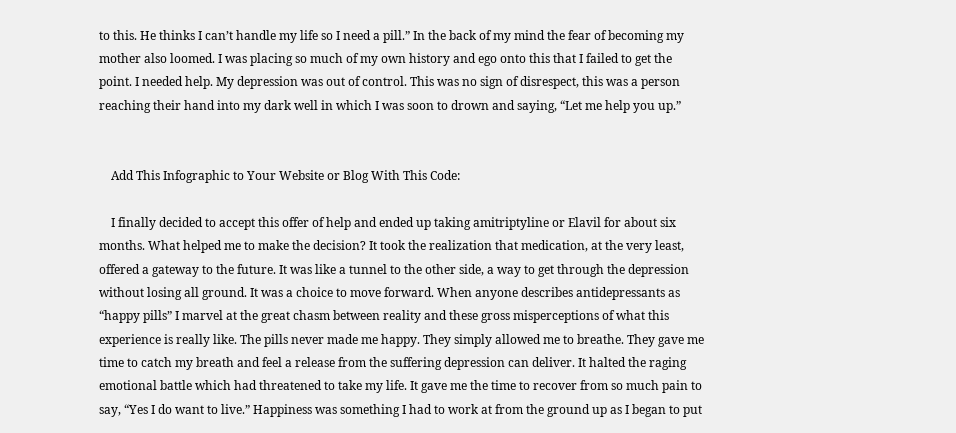to this. He thinks I can’t handle my life so I need a pill.” In the back of my mind the fear of becoming my mother also loomed. I was placing so much of my own history and ego onto this that I failed to get the point. I needed help. My depression was out of control. This was no sign of disrespect, this was a person reaching their hand into my dark well in which I was soon to drown and saying, “Let me help you up.”


    Add This Infographic to Your Website or Blog With This Code:

    I finally decided to accept this offer of help and ended up taking amitriptyline or Elavil for about six months. What helped me to make the decision? It took the realization that medication, at the very least, offered a gateway to the future. It was like a tunnel to the other side, a way to get through the depression without losing all ground. It was a choice to move forward. When anyone describes antidepressants as “happy pills” I marvel at the great chasm between reality and these gross misperceptions of what this experience is really like. The pills never made me happy. They simply allowed me to breathe. They gave me time to catch my breath and feel a release from the suffering depression can deliver. It halted the raging emotional battle which had threatened to take my life. It gave me the time to recover from so much pain to say, “Yes I do want to live.” Happiness was something I had to work at from the ground up as I began to put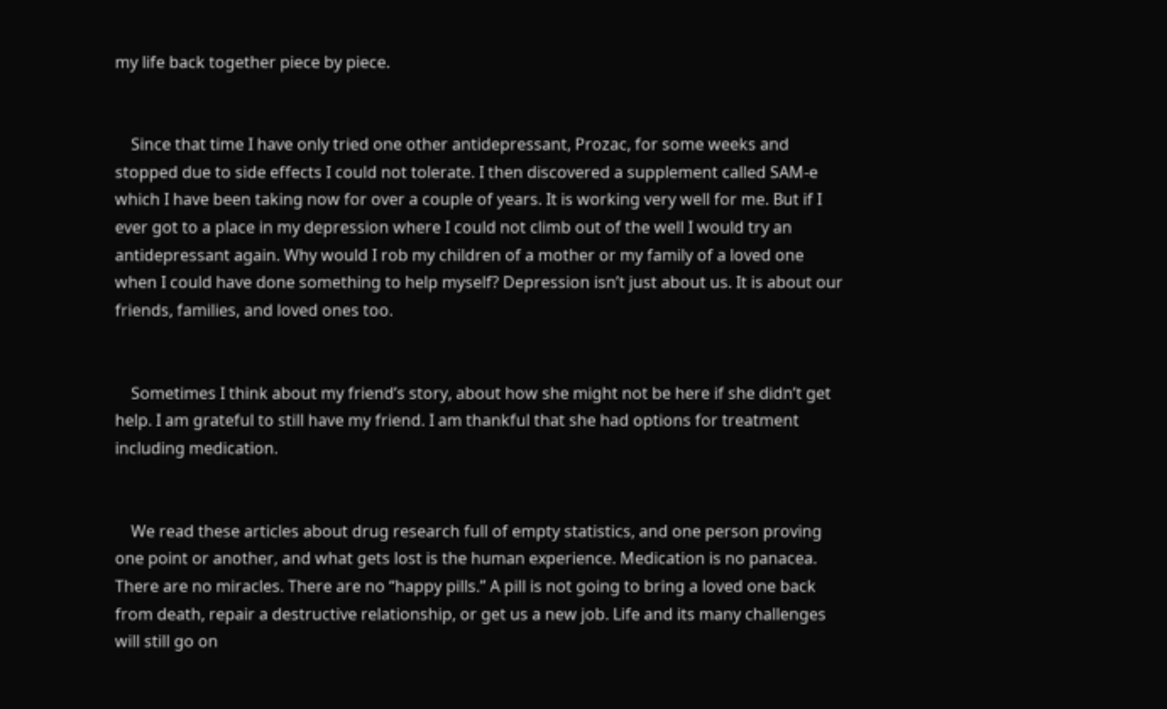my life back together piece by piece.


    Since that time I have only tried one other antidepressant, Prozac, for some weeks and stopped due to side effects I could not tolerate. I then discovered a supplement called SAM-e which I have been taking now for over a couple of years. It is working very well for me. But if I ever got to a place in my depression where I could not climb out of the well I would try an antidepressant again. Why would I rob my children of a mother or my family of a loved one when I could have done something to help myself? Depression isn’t just about us. It is about our friends, families, and loved ones too.


    Sometimes I think about my friend’s story, about how she might not be here if she didn’t get help. I am grateful to still have my friend. I am thankful that she had options for treatment including medication.


    We read these articles about drug research full of empty statistics, and one person proving one point or another, and what gets lost is the human experience. Medication is no panacea. There are no miracles. There are no “happy pills.” A pill is not going to bring a loved one back from death, repair a destructive relationship, or get us a new job. Life and its many challenges will still go on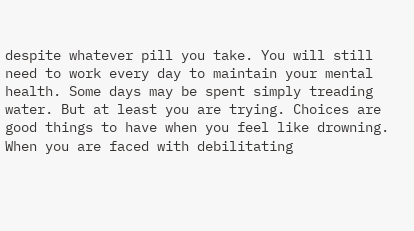despite whatever pill you take. You will still need to work every day to maintain your mental health. Some days may be spent simply treading water. But at least you are trying. Choices are good things to have when you feel like drowning. When you are faced with debilitating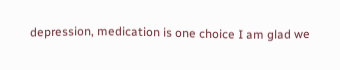depression, medication is one choice I am glad we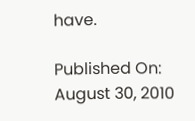have.

Published On: August 30, 2010